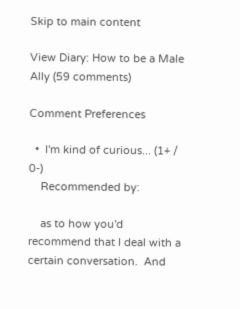Skip to main content

View Diary: How to be a Male Ally (59 comments)

Comment Preferences

  •  I'm kind of curious... (1+ / 0-)
    Recommended by:

    as to how you'd recommend that I deal with a certain conversation.  And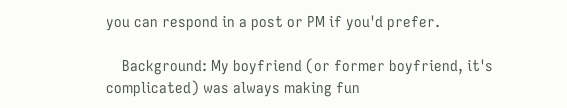you can respond in a post or PM if you'd prefer.

    Background: My boyfriend (or former boyfriend, it's complicated) was always making fun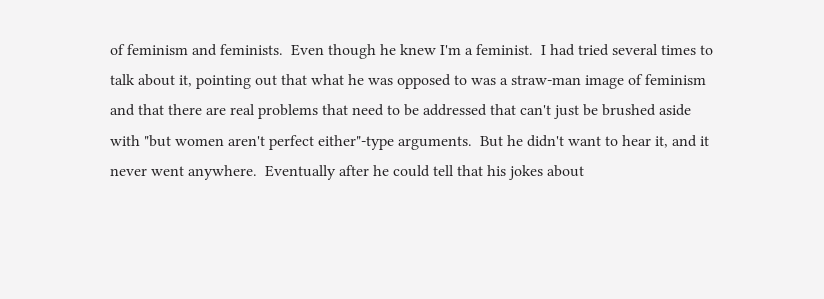of feminism and feminists.  Even though he knew I'm a feminist.  I had tried several times to talk about it, pointing out that what he was opposed to was a straw-man image of feminism and that there are real problems that need to be addressed that can't just be brushed aside with "but women aren't perfect either"-type arguments.  But he didn't want to hear it, and it never went anywhere.  Eventually after he could tell that his jokes about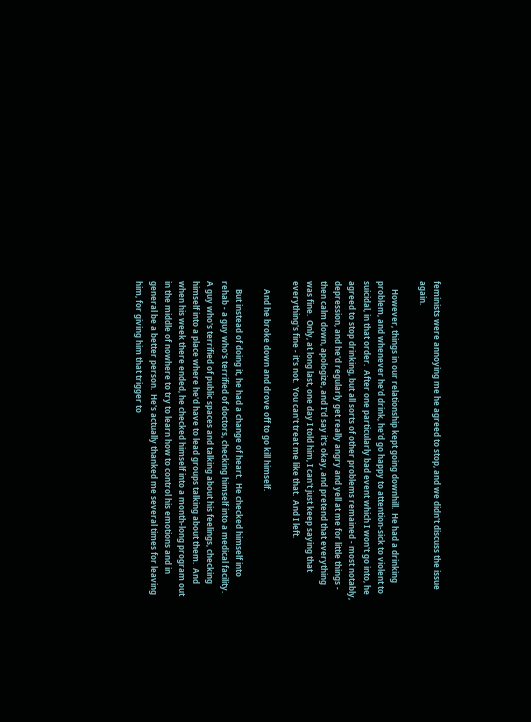feminists were annoying me he agreed to stop, and we didn't discuss the issue again.

    However, things in our relationship kept going downhill.  He had a drinking problem, and whenever he'd drink, he'd go happy to attention-sick to violent to suicidal, in that order.  After one particularly bad event which I won't go into, he agreed to stop drinking, but all sorts of other problems remained - most notably, depression, and he'd regularly get really angry and yell at me for little things - then calm down, apologize, and I'd say it's okay, and pretend that everything was fine.  Only, at long last, one day I told him, I can't just keep saying that everything's fine - it's not.  You can't treat me like that.  And I left.

    And he broke down and drove off to go kill himself.

    But instead of doing it, he had a change of heart.  He checked himself into rehab - a guy who's terrified of doctors, checking himself into a medical facility.  A guy who's terrified of public spaces and talking about his feelings, checking himself into a place where he'd have to lead groups talking about them.  And when his week there ended, he checked himself into a month-long program out in the middle of nowhere to try to learn how to control his emotions and in general be a better person.  He's actually thanked me several times for leaving him, for giving him that trigger to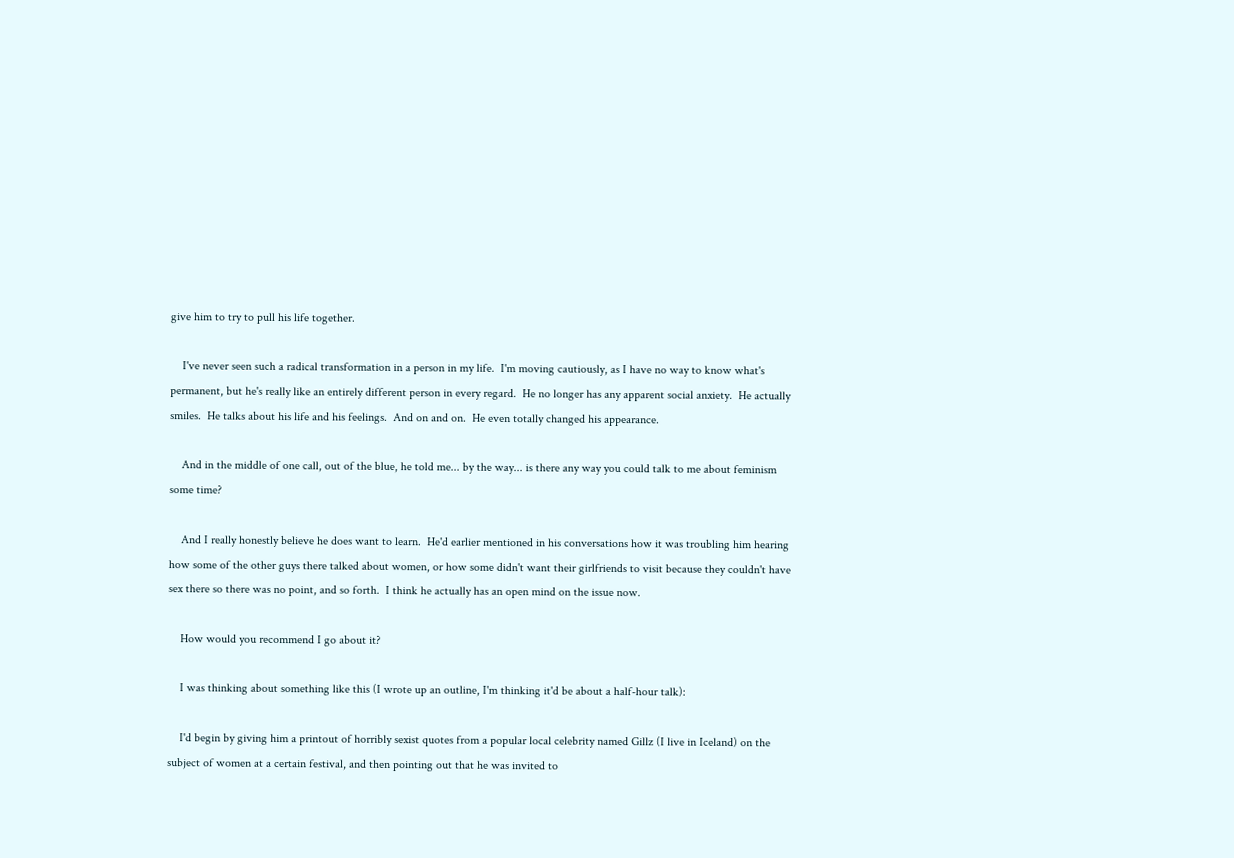give him to try to pull his life together.

    I've never seen such a radical transformation in a person in my life.  I'm moving cautiously, as I have no way to know what's permanent, but he's really like an entirely different person in every regard.  He no longer has any apparent social anxiety.  He actually smiles.  He talks about his life and his feelings.  And on and on.  He even totally changed his appearance.

    And in the middle of one call, out of the blue, he told me... by the way... is there any way you could talk to me about feminism some time?

    And I really honestly believe he does want to learn.  He'd earlier mentioned in his conversations how it was troubling him hearing how some of the other guys there talked about women, or how some didn't want their girlfriends to visit because they couldn't have sex there so there was no point, and so forth.  I think he actually has an open mind on the issue now.

    How would you recommend I go about it?

    I was thinking about something like this (I wrote up an outline, I'm thinking it'd be about a half-hour talk):

    I'd begin by giving him a printout of horribly sexist quotes from a popular local celebrity named Gillz (I live in Iceland) on the subject of women at a certain festival, and then pointing out that he was invited to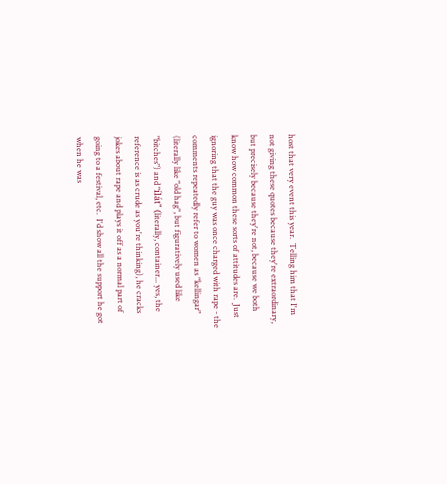host that very event this year.  Telling him that I'm not giving these quotes because they're extraordinary, but precisely because they're not, because we both know how common these sorts of attitudes are.  Just ignoring that the guy was once charged with rape - the comments repeatedly refer to women as "kellingar" (literally like "old hag", but figuratively used like "bitches") and "ílát" (literally, container... yes, the reference is as crude as you're thinking), he cracks jokes about rape and plays it off as a normal part of going to a festival, etc.  I'd show all the support he got when he was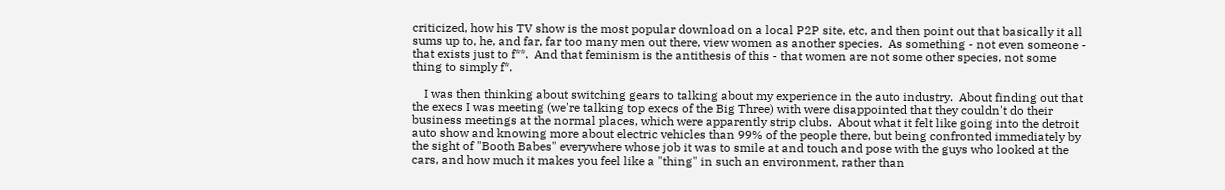criticized, how his TV show is the most popular download on a local P2P site, etc, and then point out that basically it all sums up to, he, and far, far too many men out there, view women as another species.  As something - not even someone - that exists just to f**.  And that feminism is the antithesis of this - that women are not some other species, not some thing to simply f*.

    I was then thinking about switching gears to talking about my experience in the auto industry.  About finding out that the execs I was meeting (we're talking top execs of the Big Three) with were disappointed that they couldn't do their business meetings at the normal places, which were apparently strip clubs.  About what it felt like going into the detroit auto show and knowing more about electric vehicles than 99% of the people there, but being confronted immediately by the sight of "Booth Babes" everywhere whose job it was to smile at and touch and pose with the guys who looked at the cars, and how much it makes you feel like a "thing" in such an environment, rather than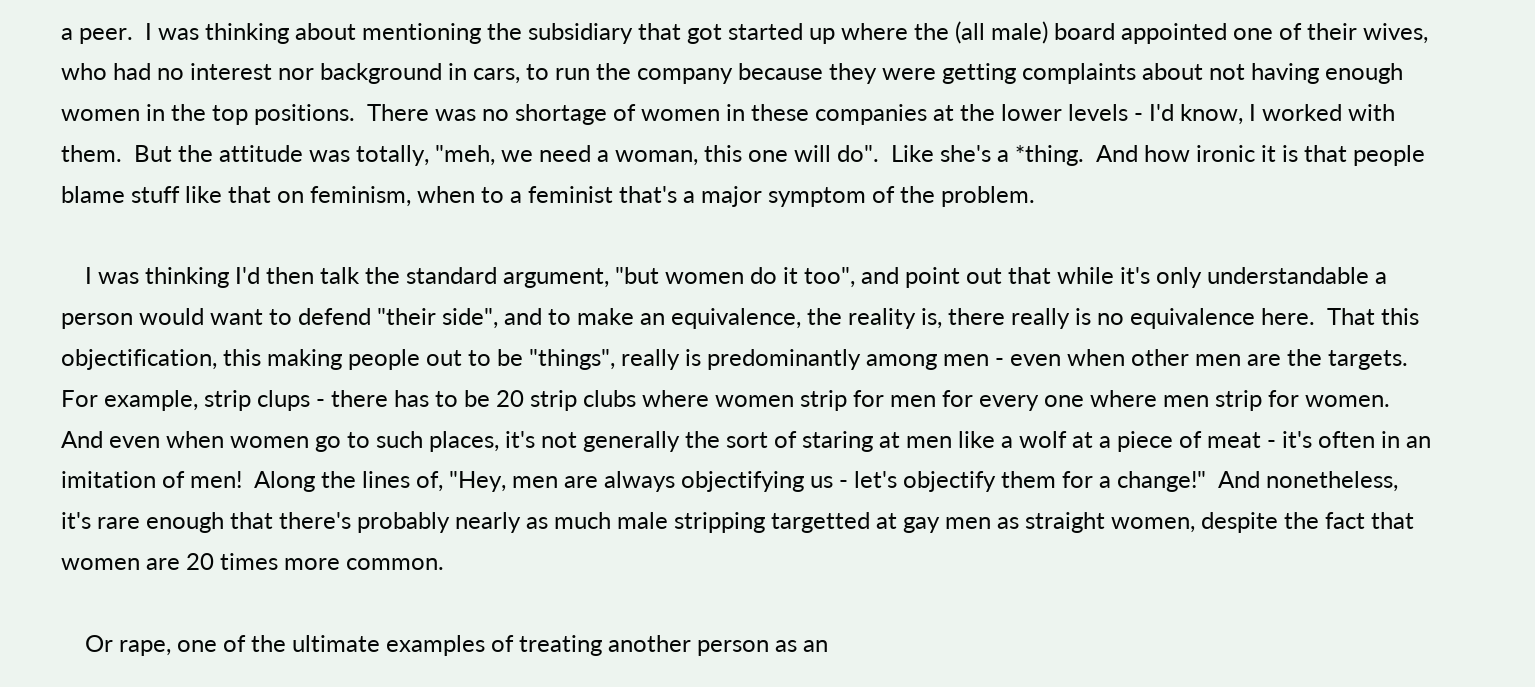a peer.  I was thinking about mentioning the subsidiary that got started up where the (all male) board appointed one of their wives, who had no interest nor background in cars, to run the company because they were getting complaints about not having enough women in the top positions.  There was no shortage of women in these companies at the lower levels - I'd know, I worked with them.  But the attitude was totally, "meh, we need a woman, this one will do".  Like she's a *thing.  And how ironic it is that people blame stuff like that on feminism, when to a feminist that's a major symptom of the problem.

    I was thinking I'd then talk the standard argument, "but women do it too", and point out that while it's only understandable a person would want to defend "their side", and to make an equivalence, the reality is, there really is no equivalence here.  That this objectification, this making people out to be "things", really is predominantly among men - even when other men are the targets.  For example, strip clups - there has to be 20 strip clubs where women strip for men for every one where men strip for women.  And even when women go to such places, it's not generally the sort of staring at men like a wolf at a piece of meat - it's often in an imitation of men!  Along the lines of, "Hey, men are always objectifying us - let's objectify them for a change!"  And nonetheless, it's rare enough that there's probably nearly as much male stripping targetted at gay men as straight women, despite the fact that women are 20 times more common.

    Or rape, one of the ultimate examples of treating another person as an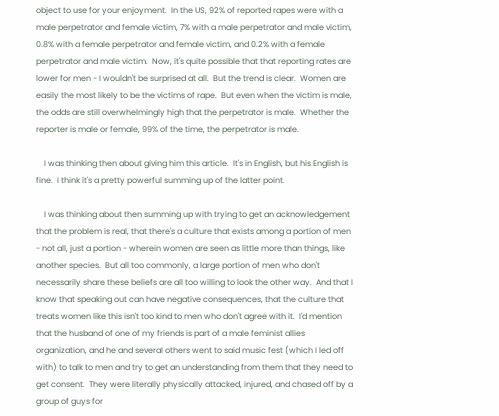object to use for your enjoyment.  In the US, 92% of reported rapes were with a male perpetrator and female victim, 7% with a male perpetrator and male victim, 0.8% with a female perpetrator and female victim, and 0.2% with a female perpetrator and male victim.  Now, it's quite possible that that reporting rates are lower for men - I wouldn't be surprised at all.  But the trend is clear.  Women are easily the most likely to be the victims of rape.  But even when the victim is male, the odds are still overwhelmingly high that the perpetrator is male.  Whether the reporter is male or female, 99% of the time, the perpetrator is male.

    I was thinking then about giving him this article.  It's in English, but his English is fine.  I think it's a pretty powerful summing up of the latter point.

    I was thinking about then summing up with trying to get an acknowledgement that the problem is real, that there's a culture that exists among a portion of men - not all, just a portion - wherein women are seen as little more than things, like another species.  But all too commonly, a large portion of men who don't necessarily share these beliefs are all too willing to look the other way.  And that I know that speaking out can have negative consequences, that the culture that treats women like this isn't too kind to men who don't agree with it.  I'd mention that the husband of one of my friends is part of a male feminist allies organization, and he and several others went to said music fest (which I led off with) to talk to men and try to get an understanding from them that they need to get consent.  They were literally physically attacked, injured, and chased off by a group of guys for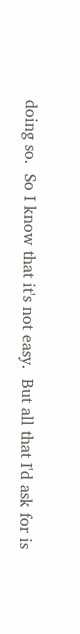doing so.  So I know that it's not easy.  But all that I'd ask for is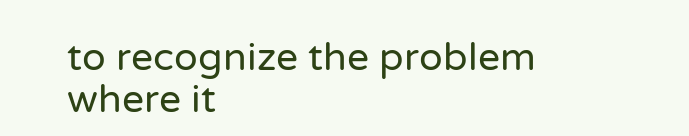to recognize the problem where it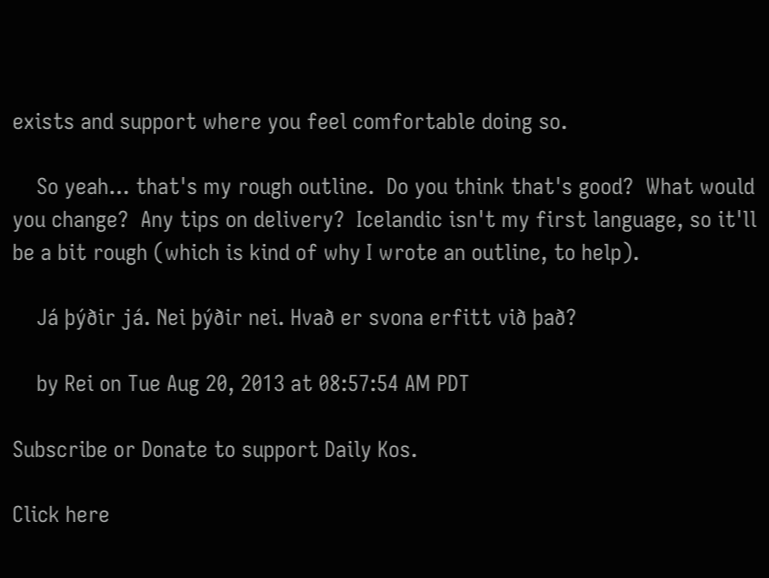exists and support where you feel comfortable doing so.

    So yeah... that's my rough outline.  Do you think that's good?  What would you change?  Any tips on delivery?  Icelandic isn't my first language, so it'll be a bit rough (which is kind of why I wrote an outline, to help).

    Já þýðir já. Nei þýðir nei. Hvað er svona erfitt við það?

    by Rei on Tue Aug 20, 2013 at 08:57:54 AM PDT

Subscribe or Donate to support Daily Kos.

Click here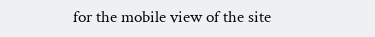for the mobile view of the site